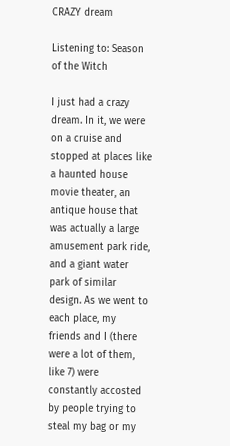CRAZY dream

Listening to: Season of the Witch

I just had a crazy dream. In it, we were on a cruise and stopped at places like a haunted house movie theater, an antique house that was actually a large amusement park ride, and a giant water park of similar design. As we went to each place, my friends and I (there were a lot of them, like 7) were constantly accosted by people trying to steal my bag or my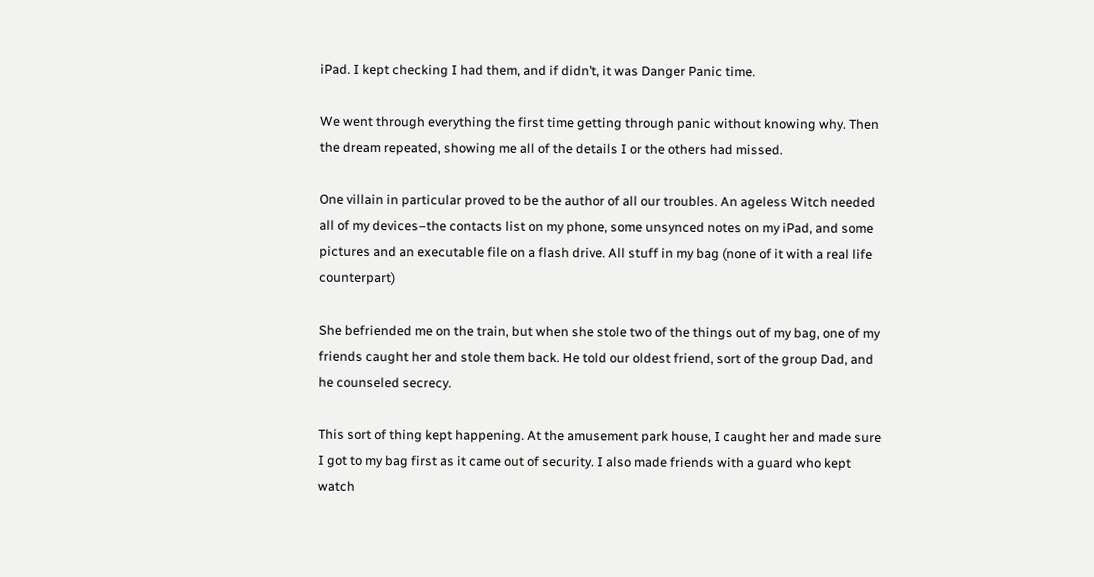iPad. I kept checking I had them, and if didn’t, it was Danger Panic time.

We went through everything the first time getting through panic without knowing why. Then the dream repeated, showing me all of the details I or the others had missed.

One villain in particular proved to be the author of all our troubles. An ageless Witch needed all of my devices–the contacts list on my phone, some unsynced notes on my iPad, and some pictures and an executable file on a flash drive. All stuff in my bag (none of it with a real life counterpart)

She befriended me on the train, but when she stole two of the things out of my bag, one of my friends caught her and stole them back. He told our oldest friend, sort of the group Dad, and he counseled secrecy.

This sort of thing kept happening. At the amusement park house, I caught her and made sure I got to my bag first as it came out of security. I also made friends with a guard who kept watch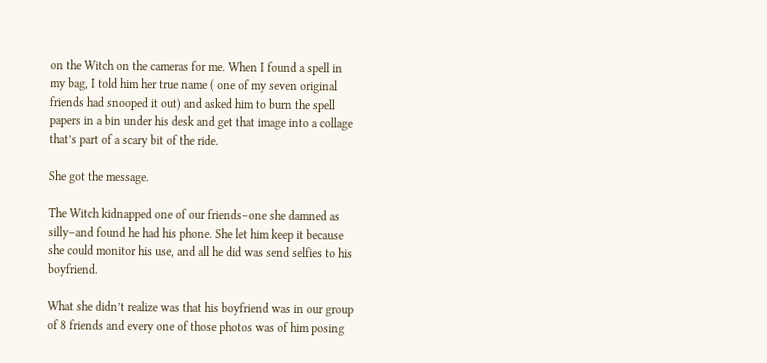on the Witch on the cameras for me. When I found a spell in my bag, I told him her true name ( one of my seven original friends had snooped it out) and asked him to burn the spell papers in a bin under his desk and get that image into a collage that’s part of a scary bit of the ride.

She got the message.

The Witch kidnapped one of our friends–one she damned as silly–and found he had his phone. She let him keep it because she could monitor his use, and all he did was send selfies to his boyfriend.

What she didn’t realize was that his boyfriend was in our group of 8 friends and every one of those photos was of him posing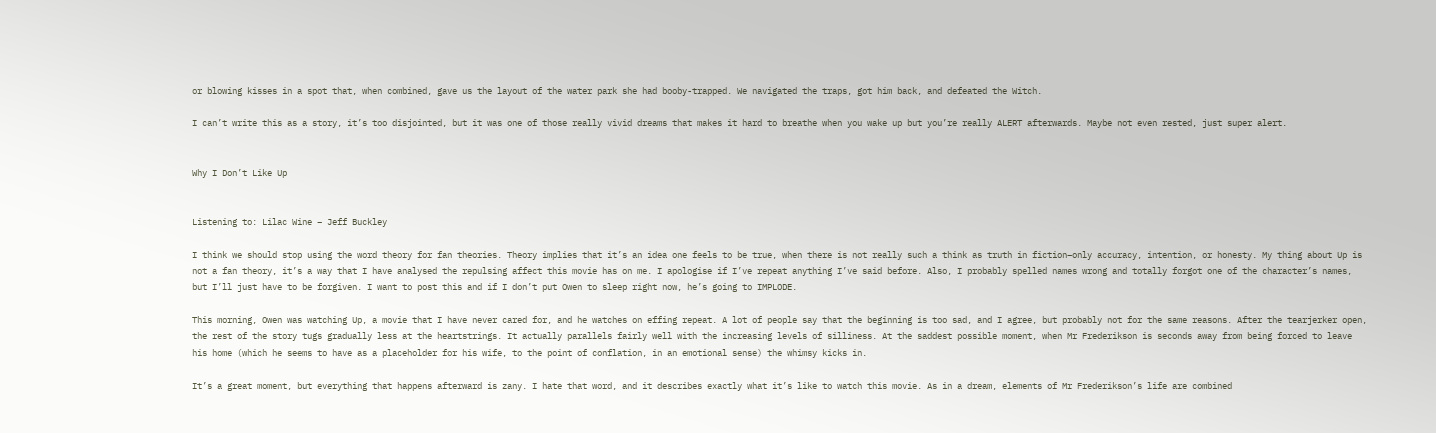or blowing kisses in a spot that, when combined, gave us the layout of the water park she had booby-trapped. We navigated the traps, got him back, and defeated the Witch.

I can’t write this as a story, it’s too disjointed, but it was one of those really vivid dreams that makes it hard to breathe when you wake up but you’re really ALERT afterwards. Maybe not even rested, just super alert.


Why I Don’t Like Up


Listening to: Lilac Wine – Jeff Buckley

I think we should stop using the word theory for fan theories. Theory implies that it’s an idea one feels to be true, when there is not really such a think as truth in fiction–only accuracy, intention, or honesty. My thing about Up is not a fan theory, it’s a way that I have analysed the repulsing affect this movie has on me. I apologise if I’ve repeat anything I’ve said before. Also, I probably spelled names wrong and totally forgot one of the character’s names, but I’ll just have to be forgiven. I want to post this and if I don’t put Owen to sleep right now, he’s going to IMPLODE.

This morning, Owen was watching Up, a movie that I have never cared for, and he watches on effing repeat. A lot of people say that the beginning is too sad, and I agree, but probably not for the same reasons. After the tearjerker open, the rest of the story tugs gradually less at the heartstrings. It actually parallels fairly well with the increasing levels of silliness. At the saddest possible moment, when Mr Frederikson is seconds away from being forced to leave his home (which he seems to have as a placeholder for his wife, to the point of conflation, in an emotional sense) the whimsy kicks in.

It’s a great moment, but everything that happens afterward is zany. I hate that word, and it describes exactly what it’s like to watch this movie. As in a dream, elements of Mr Frederikson’s life are combined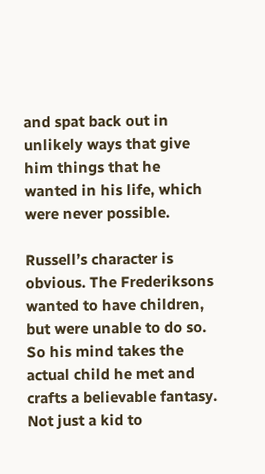and spat back out in unlikely ways that give him things that he wanted in his life, which were never possible.

Russell’s character is obvious. The Frederiksons wanted to have children, but were unable to do so. So his mind takes the actual child he met and crafts a believable fantasy. Not just a kid to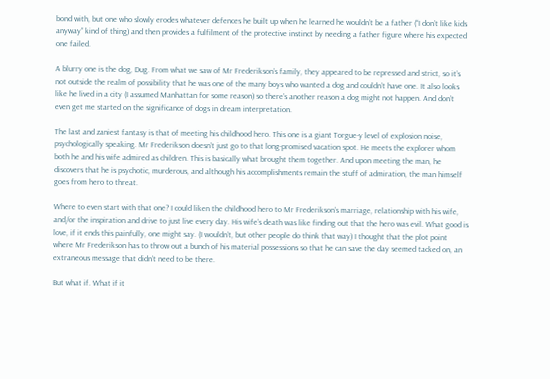bond with, but one who slowly erodes whatever defences he built up when he learned he wouldn’t be a father (“I don’t like kids anyway” kind of thing) and then provides a fulfilment of the protective instinct by needing a father figure where his expected one failed.

A blurry one is the dog, Dug. From what we saw of Mr Frederikson’s family, they appeared to be repressed and strict, so it’s not outside the realm of possibility that he was one of the many boys who wanted a dog and couldn’t have one. It also looks like he lived in a city (I assumed Manhattan for some reason) so there’s another reason a dog might not happen. And don’t even get me started on the significance of dogs in dream interpretation.

The last and zaniest fantasy is that of meeting his childhood hero. This one is a giant Torgue-y level of explosion noise, psychologically speaking. Mr Frederikson doesn’t just go to that long-promised vacation spot. He meets the explorer whom both he and his wife admired as children. This is basically what brought them together. And upon meeting the man, he discovers that he is psychotic, murderous, and although his accomplishments remain the stuff of admiration, the man himself goes from hero to threat.

Where to even start with that one? I could liken the childhood hero to Mr Frederikson’s marriage, relationship with his wife, and/or the inspiration and drive to just live every day. His wife’s death was like finding out that the hero was evil. What good is love, if it ends this painfully, one might say. (I wouldn’t, but other people do think that way) I thought that the plot point where Mr Frederikson has to throw out a bunch of his material possessions so that he can save the day seemed tacked on, an extraneous message that didn’t need to be there.

But what if. What if it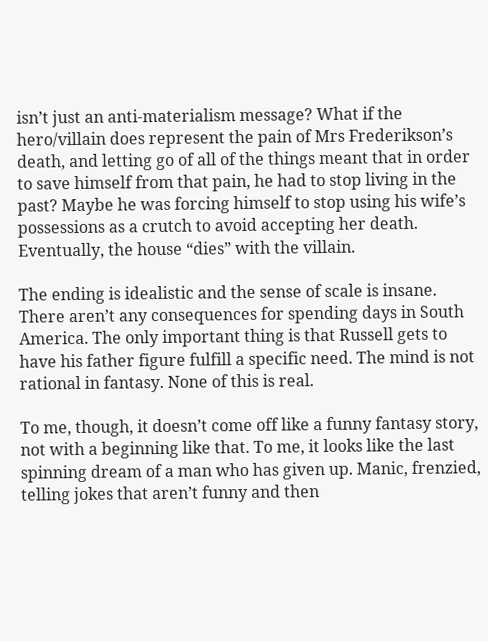isn’t just an anti-materialism message? What if the hero/villain does represent the pain of Mrs Frederikson’s death, and letting go of all of the things meant that in order to save himself from that pain, he had to stop living in the past? Maybe he was forcing himself to stop using his wife’s possessions as a crutch to avoid accepting her death. Eventually, the house “dies” with the villain.

The ending is idealistic and the sense of scale is insane. There aren’t any consequences for spending days in South America. The only important thing is that Russell gets to have his father figure fulfill a specific need. The mind is not rational in fantasy. None of this is real.

To me, though, it doesn’t come off like a funny fantasy story, not with a beginning like that. To me, it looks like the last spinning dream of a man who has given up. Manic, frenzied, telling jokes that aren’t funny and then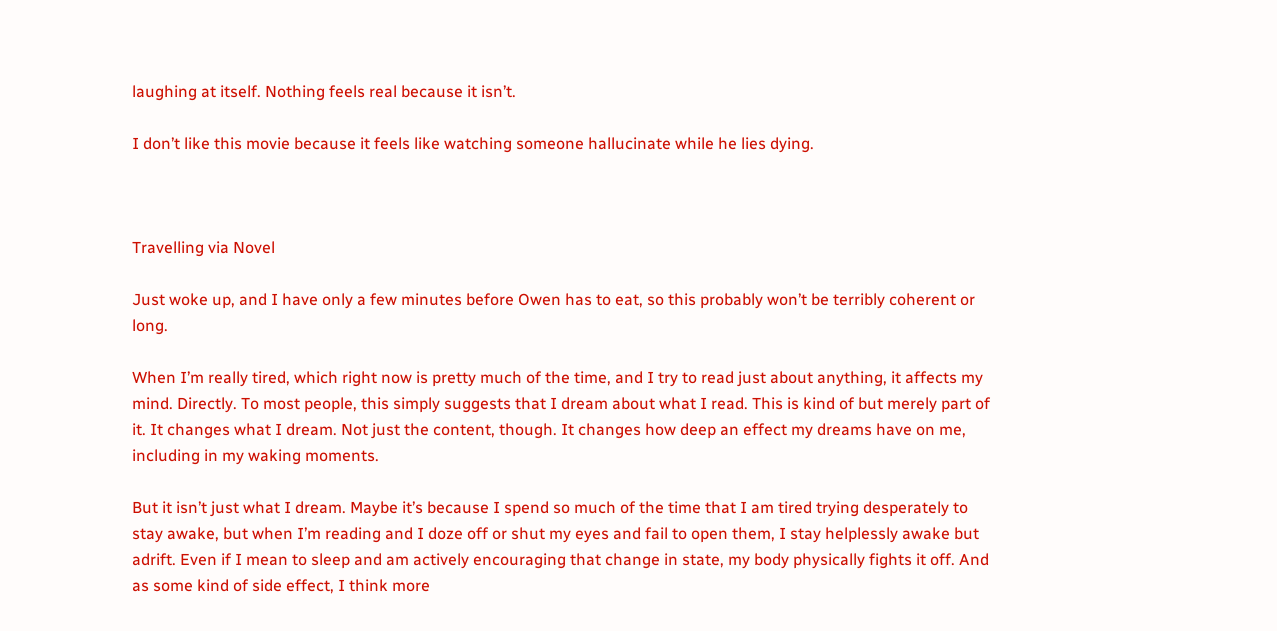laughing at itself. Nothing feels real because it isn’t.

I don’t like this movie because it feels like watching someone hallucinate while he lies dying.



Travelling via Novel

Just woke up, and I have only a few minutes before Owen has to eat, so this probably won’t be terribly coherent or long.

When I’m really tired, which right now is pretty much of the time, and I try to read just about anything, it affects my mind. Directly. To most people, this simply suggests that I dream about what I read. This is kind of but merely part of it. It changes what I dream. Not just the content, though. It changes how deep an effect my dreams have on me, including in my waking moments.

But it isn’t just what I dream. Maybe it’s because I spend so much of the time that I am tired trying desperately to stay awake, but when I’m reading and I doze off or shut my eyes and fail to open them, I stay helplessly awake but adrift. Even if I mean to sleep and am actively encouraging that change in state, my body physically fights it off. And as some kind of side effect, I think more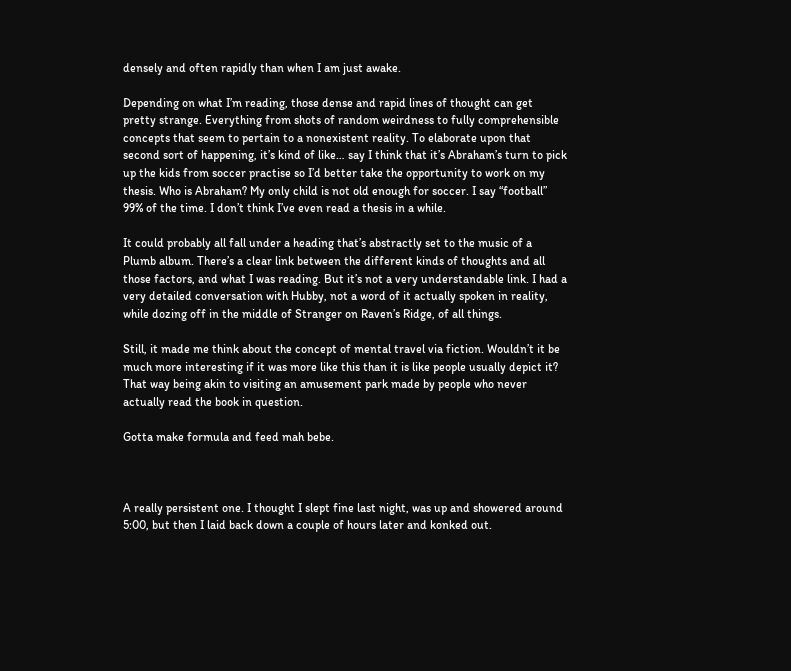densely and often rapidly than when I am just awake.

Depending on what I’m reading, those dense and rapid lines of thought can get pretty strange. Everything from shots of random weirdness to fully comprehensible concepts that seem to pertain to a nonexistent reality. To elaborate upon that second sort of happening, it’s kind of like… say I think that it’s Abraham’s turn to pick up the kids from soccer practise so I’d better take the opportunity to work on my thesis. Who is Abraham? My only child is not old enough for soccer. I say “football” 99% of the time. I don’t think I’ve even read a thesis in a while.

It could probably all fall under a heading that’s abstractly set to the music of a Plumb album. There’s a clear link between the different kinds of thoughts and all those factors, and what I was reading. But it’s not a very understandable link. I had a very detailed conversation with Hubby, not a word of it actually spoken in reality, while dozing off in the middle of Stranger on Raven’s Ridge, of all things.

Still, it made me think about the concept of mental travel via fiction. Wouldn’t it be much more interesting if it was more like this than it is like people usually depict it? That way being akin to visiting an amusement park made by people who never actually read the book in question.

Gotta make formula and feed mah bebe.



A really persistent one. I thought I slept fine last night, was up and showered around 5:00, but then I laid back down a couple of hours later and konked out.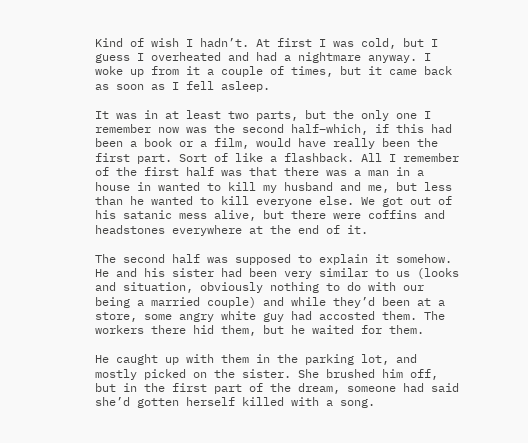Kind of wish I hadn’t. At first I was cold, but I guess I overheated and had a nightmare anyway. I woke up from it a couple of times, but it came back as soon as I fell asleep.

It was in at least two parts, but the only one I remember now was the second half–which, if this had been a book or a film, would have really been the first part. Sort of like a flashback. All I remember of the first half was that there was a man in a house in wanted to kill my husband and me, but less than he wanted to kill everyone else. We got out of his satanic mess alive, but there were coffins and headstones everywhere at the end of it.

The second half was supposed to explain it somehow. He and his sister had been very similar to us (looks and situation, obviously nothing to do with our being a married couple) and while they’d been at a store, some angry white guy had accosted them. The workers there hid them, but he waited for them.

He caught up with them in the parking lot, and mostly picked on the sister. She brushed him off, but in the first part of the dream, someone had said she’d gotten herself killed with a song.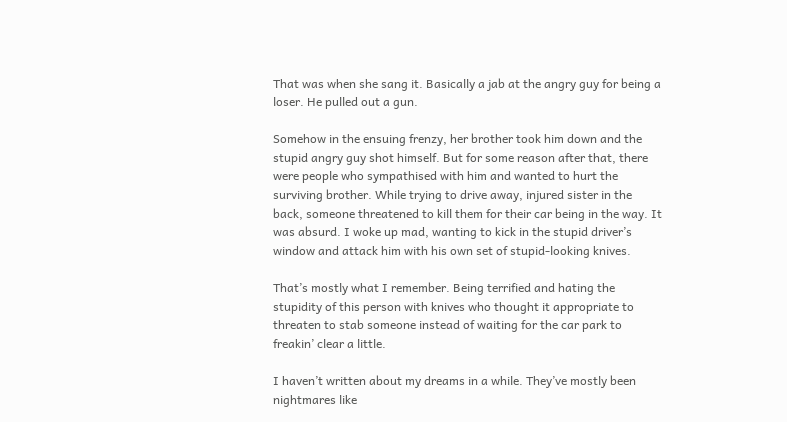That was when she sang it. Basically a jab at the angry guy for being a loser. He pulled out a gun.

Somehow in the ensuing frenzy, her brother took him down and the stupid angry guy shot himself. But for some reason after that, there were people who sympathised with him and wanted to hurt the surviving brother. While trying to drive away, injured sister in the back, someone threatened to kill them for their car being in the way. It was absurd. I woke up mad, wanting to kick in the stupid driver’s window and attack him with his own set of stupid-looking knives.

That’s mostly what I remember. Being terrified and hating the stupidity of this person with knives who thought it appropriate to threaten to stab someone instead of waiting for the car park to freakin’ clear a little.

I haven’t written about my dreams in a while. They’ve mostly been nightmares like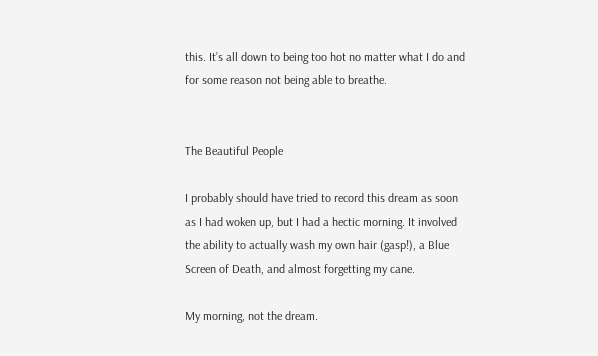this. It’s all down to being too hot no matter what I do and for some reason not being able to breathe.


The Beautiful People

I probably should have tried to record this dream as soon as I had woken up, but I had a hectic morning. It involved the ability to actually wash my own hair (gasp!), a Blue Screen of Death, and almost forgetting my cane.

My morning, not the dream.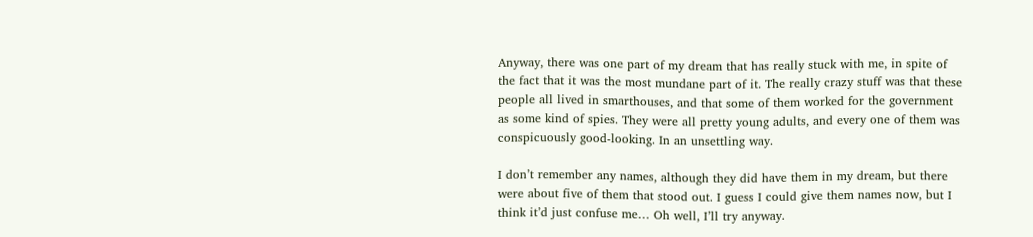Anyway, there was one part of my dream that has really stuck with me, in spite of the fact that it was the most mundane part of it. The really crazy stuff was that these people all lived in smarthouses, and that some of them worked for the government as some kind of spies. They were all pretty young adults, and every one of them was conspicuously good-looking. In an unsettling way.

I don’t remember any names, although they did have them in my dream, but there were about five of them that stood out. I guess I could give them names now, but I think it’d just confuse me… Oh well, I’ll try anyway.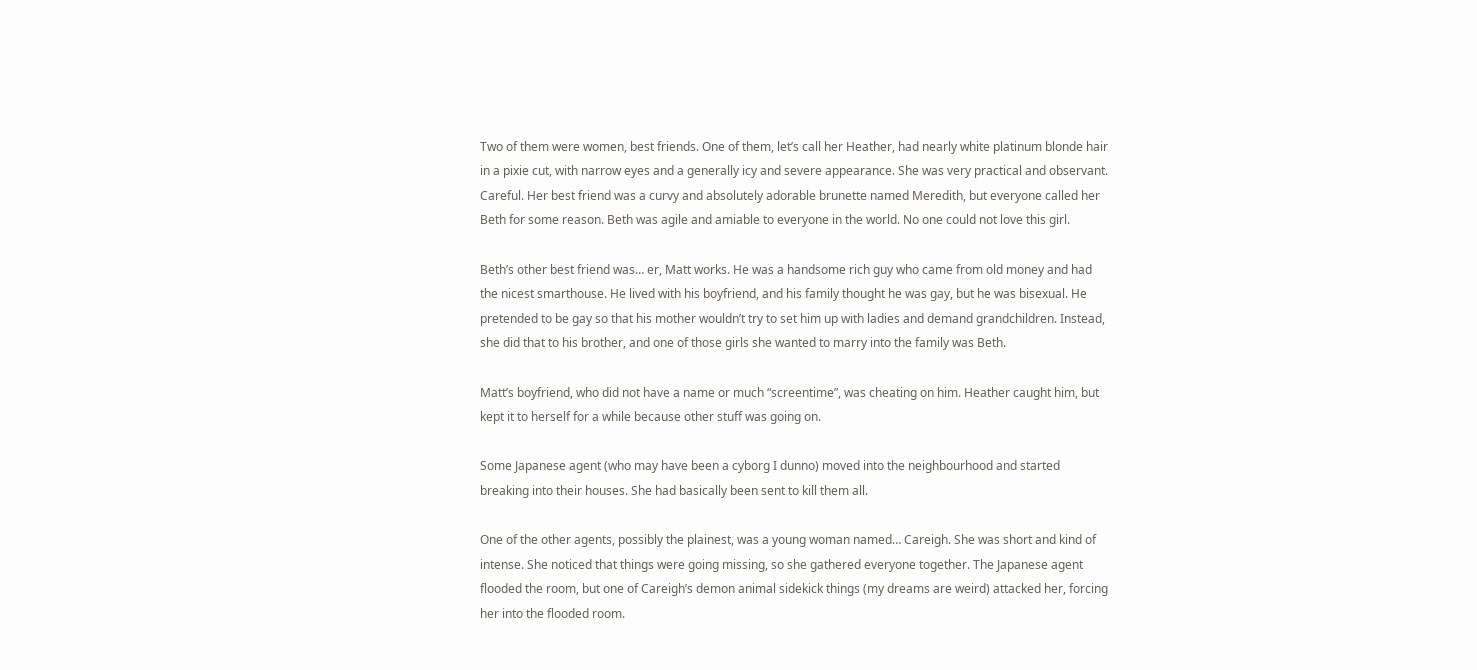Two of them were women, best friends. One of them, let’s call her Heather, had nearly white platinum blonde hair in a pixie cut, with narrow eyes and a generally icy and severe appearance. She was very practical and observant. Careful. Her best friend was a curvy and absolutely adorable brunette named Meredith, but everyone called her Beth for some reason. Beth was agile and amiable to everyone in the world. No one could not love this girl.

Beth’s other best friend was… er, Matt works. He was a handsome rich guy who came from old money and had the nicest smarthouse. He lived with his boyfriend, and his family thought he was gay, but he was bisexual. He pretended to be gay so that his mother wouldn’t try to set him up with ladies and demand grandchildren. Instead, she did that to his brother, and one of those girls she wanted to marry into the family was Beth.

Matt’s boyfriend, who did not have a name or much “screentime”, was cheating on him. Heather caught him, but kept it to herself for a while because other stuff was going on.

Some Japanese agent (who may have been a cyborg I dunno) moved into the neighbourhood and started breaking into their houses. She had basically been sent to kill them all.

One of the other agents, possibly the plainest, was a young woman named… Careigh. She was short and kind of intense. She noticed that things were going missing, so she gathered everyone together. The Japanese agent flooded the room, but one of Careigh’s demon animal sidekick things (my dreams are weird) attacked her, forcing her into the flooded room.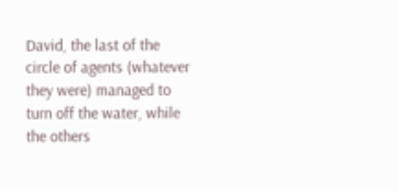David, the last of the circle of agents (whatever they were) managed to turn off the water, while the others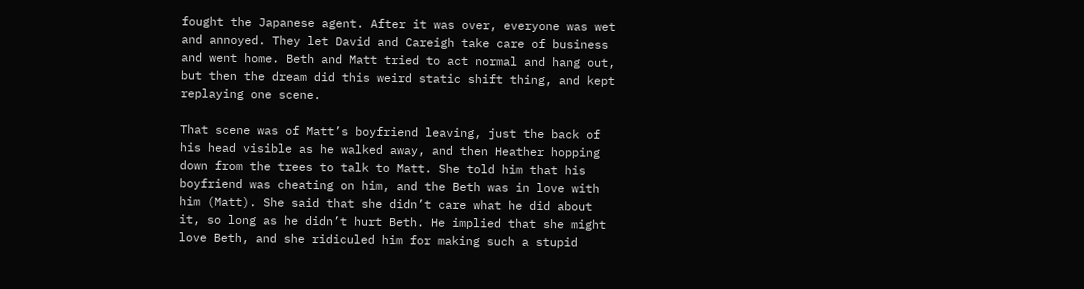fought the Japanese agent. After it was over, everyone was wet and annoyed. They let David and Careigh take care of business and went home. Beth and Matt tried to act normal and hang out, but then the dream did this weird static shift thing, and kept replaying one scene.

That scene was of Matt’s boyfriend leaving, just the back of his head visible as he walked away, and then Heather hopping down from the trees to talk to Matt. She told him that his boyfriend was cheating on him, and the Beth was in love with him (Matt). She said that she didn’t care what he did about it, so long as he didn’t hurt Beth. He implied that she might love Beth, and she ridiculed him for making such a stupid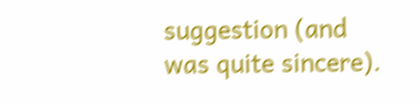suggestion (and was quite sincere).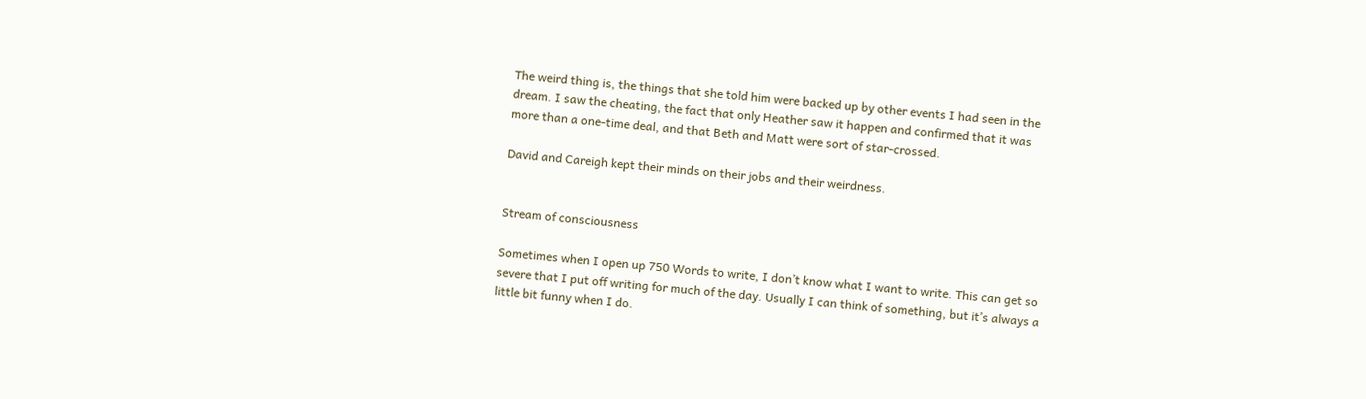The weird thing is, the things that she told him were backed up by other events I had seen in the dream. I saw the cheating, the fact that only Heather saw it happen and confirmed that it was more than a one-time deal, and that Beth and Matt were sort of star-crossed.

David and Careigh kept their minds on their jobs and their weirdness.


Stream of consciousness

Sometimes when I open up 750 Words to write, I don’t know what I want to write. This can get so severe that I put off writing for much of the day. Usually I can think of something, but it’s always a little bit funny when I do.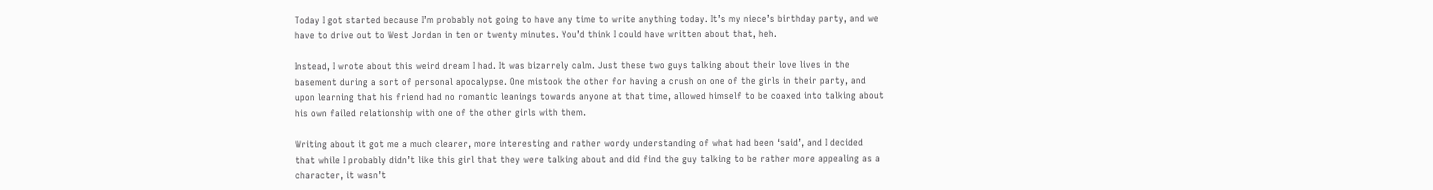Today I got started because I’m probably not going to have any time to write anything today. It’s my niece’s birthday party, and we have to drive out to West Jordan in ten or twenty minutes. You’d think I could have written about that, heh.

Instead, I wrote about this weird dream I had. It was bizarrely calm. Just these two guys talking about their love lives in the basement during a sort of personal apocalypse. One mistook the other for having a crush on one of the girls in their party, and upon learning that his friend had no romantic leanings towards anyone at that time, allowed himself to be coaxed into talking about his own failed relationship with one of the other girls with them.

Writing about it got me a much clearer, more interesting and rather wordy understanding of what had been ‘said’, and I decided that while I probably didn’t like this girl that they were talking about and did find the guy talking to be rather more appealing as a character, it wasn’t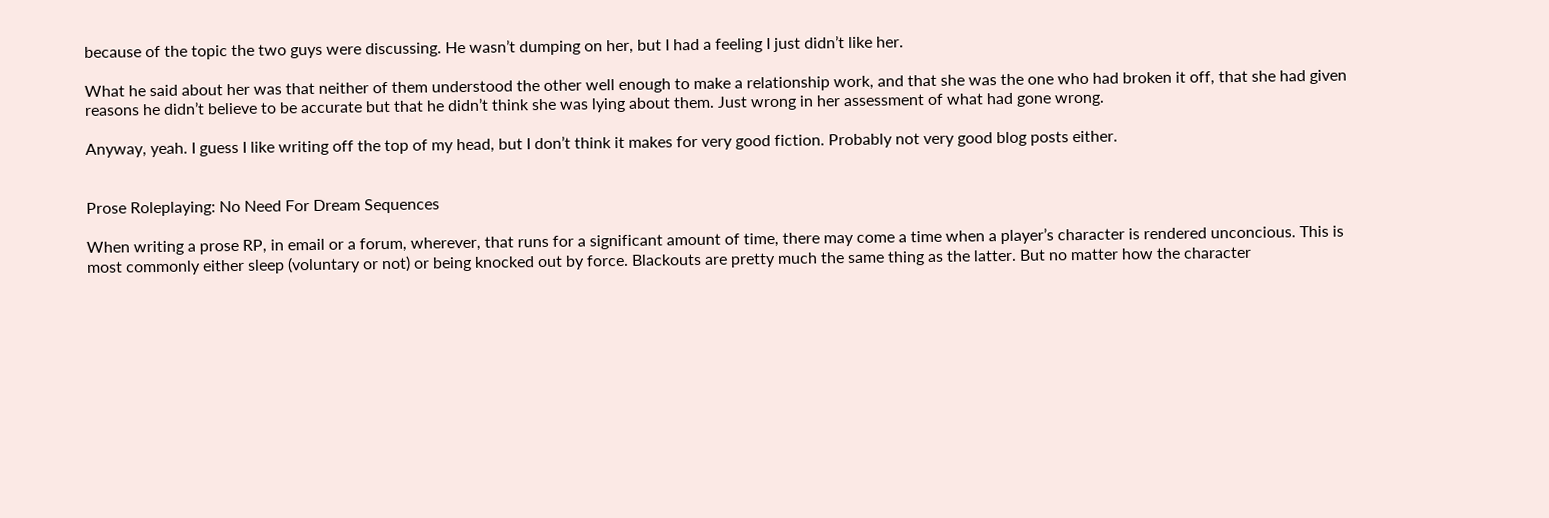because of the topic the two guys were discussing. He wasn’t dumping on her, but I had a feeling I just didn’t like her.

What he said about her was that neither of them understood the other well enough to make a relationship work, and that she was the one who had broken it off, that she had given reasons he didn’t believe to be accurate but that he didn’t think she was lying about them. Just wrong in her assessment of what had gone wrong.

Anyway, yeah. I guess I like writing off the top of my head, but I don’t think it makes for very good fiction. Probably not very good blog posts either.


Prose Roleplaying: No Need For Dream Sequences

When writing a prose RP, in email or a forum, wherever, that runs for a significant amount of time, there may come a time when a player’s character is rendered unconcious. This is most commonly either sleep (voluntary or not) or being knocked out by force. Blackouts are pretty much the same thing as the latter. But no matter how the character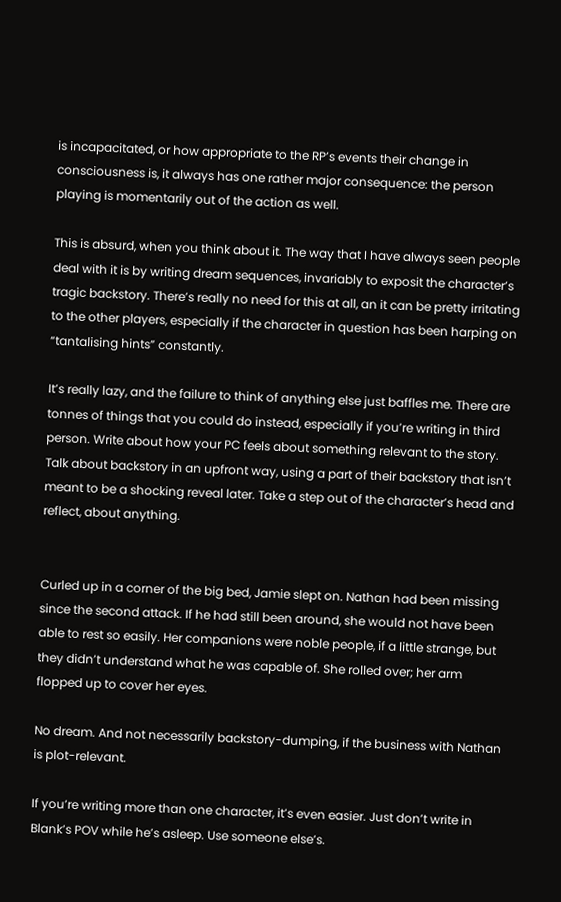is incapacitated, or how appropriate to the RP’s events their change in consciousness is, it always has one rather major consequence: the person playing is momentarily out of the action as well.

This is absurd, when you think about it. The way that I have always seen people deal with it is by writing dream sequences, invariably to exposit the character’s tragic backstory. There’s really no need for this at all, an it can be pretty irritating to the other players, especially if the character in question has been harping on “tantalising hints” constantly.

It’s really lazy, and the failure to think of anything else just baffles me. There are tonnes of things that you could do instead, especially if you’re writing in third person. Write about how your PC feels about something relevant to the story. Talk about backstory in an upfront way, using a part of their backstory that isn’t meant to be a shocking reveal later. Take a step out of the character’s head and reflect, about anything.


Curled up in a corner of the big bed, Jamie slept on. Nathan had been missing since the second attack. If he had still been around, she would not have been able to rest so easily. Her companions were noble people, if a little strange, but they didn’t understand what he was capable of. She rolled over; her arm flopped up to cover her eyes.

No dream. And not necessarily backstory-dumping, if the business with Nathan is plot-relevant.

If you’re writing more than one character, it’s even easier. Just don’t write in Blank’s POV while he’s asleep. Use someone else’s.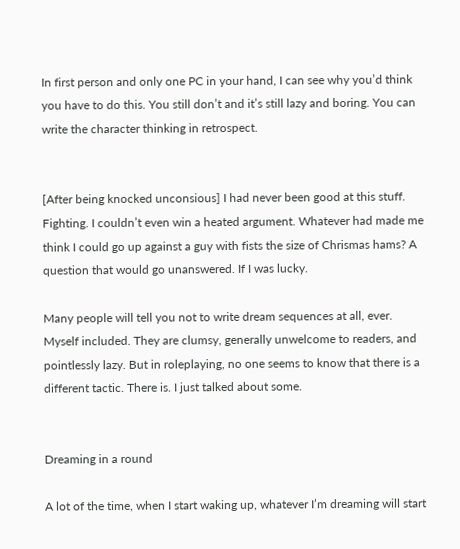In first person and only one PC in your hand, I can see why you’d think you have to do this. You still don’t and it’s still lazy and boring. You can write the character thinking in retrospect.


[After being knocked unconsious] I had never been good at this stuff. Fighting. I couldn’t even win a heated argument. Whatever had made me think I could go up against a guy with fists the size of Chrismas hams? A question that would go unanswered. If I was lucky.

Many people will tell you not to write dream sequences at all, ever. Myself included. They are clumsy, generally unwelcome to readers, and pointlessly lazy. But in roleplaying, no one seems to know that there is a different tactic. There is. I just talked about some.


Dreaming in a round

A lot of the time, when I start waking up, whatever I’m dreaming will start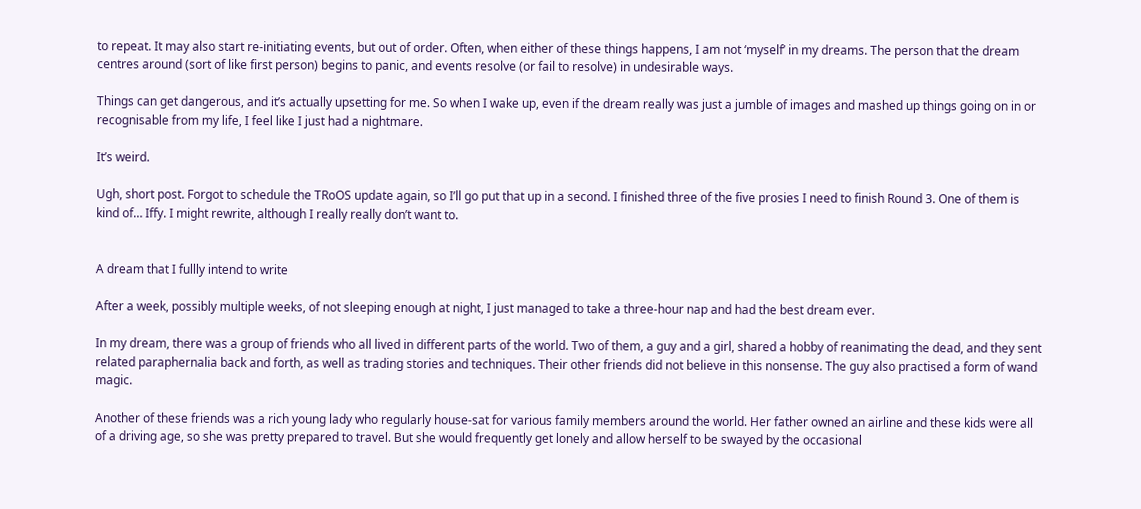to repeat. It may also start re-initiating events, but out of order. Often, when either of these things happens, I am not ‘myself’ in my dreams. The person that the dream centres around (sort of like first person) begins to panic, and events resolve (or fail to resolve) in undesirable ways.

Things can get dangerous, and it’s actually upsetting for me. So when I wake up, even if the dream really was just a jumble of images and mashed up things going on in or recognisable from my life, I feel like I just had a nightmare.

It’s weird.

Ugh, short post. Forgot to schedule the TRoOS update again, so I’ll go put that up in a second. I finished three of the five prosies I need to finish Round 3. One of them is kind of… Iffy. I might rewrite, although I really really don’t want to.


A dream that I fullly intend to write

After a week, possibly multiple weeks, of not sleeping enough at night, I just managed to take a three-hour nap and had the best dream ever.

In my dream, there was a group of friends who all lived in different parts of the world. Two of them, a guy and a girl, shared a hobby of reanimating the dead, and they sent related paraphernalia back and forth, as well as trading stories and techniques. Their other friends did not believe in this nonsense. The guy also practised a form of wand magic.

Another of these friends was a rich young lady who regularly house-sat for various family members around the world. Her father owned an airline and these kids were all of a driving age, so she was pretty prepared to travel. But she would frequently get lonely and allow herself to be swayed by the occasional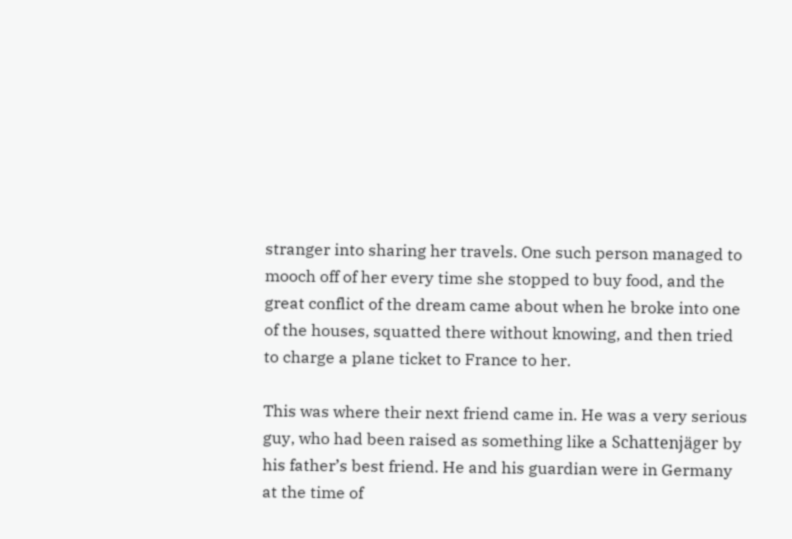stranger into sharing her travels. One such person managed to mooch off of her every time she stopped to buy food, and the great conflict of the dream came about when he broke into one of the houses, squatted there without knowing, and then tried to charge a plane ticket to France to her.

This was where their next friend came in. He was a very serious guy, who had been raised as something like a Schattenjäger by his father’s best friend. He and his guardian were in Germany at the time of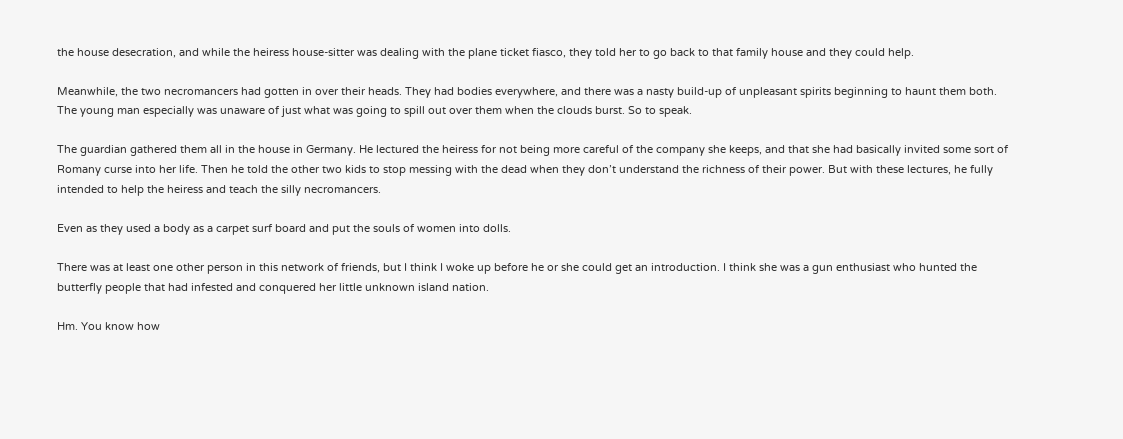the house desecration, and while the heiress house-sitter was dealing with the plane ticket fiasco, they told her to go back to that family house and they could help.

Meanwhile, the two necromancers had gotten in over their heads. They had bodies everywhere, and there was a nasty build-up of unpleasant spirits beginning to haunt them both. The young man especially was unaware of just what was going to spill out over them when the clouds burst. So to speak.

The guardian gathered them all in the house in Germany. He lectured the heiress for not being more careful of the company she keeps, and that she had basically invited some sort of Romany curse into her life. Then he told the other two kids to stop messing with the dead when they don’t understand the richness of their power. But with these lectures, he fully intended to help the heiress and teach the silly necromancers.

Even as they used a body as a carpet surf board and put the souls of women into dolls.

There was at least one other person in this network of friends, but I think I woke up before he or she could get an introduction. I think she was a gun enthusiast who hunted the butterfly people that had infested and conquered her little unknown island nation.

Hm. You know how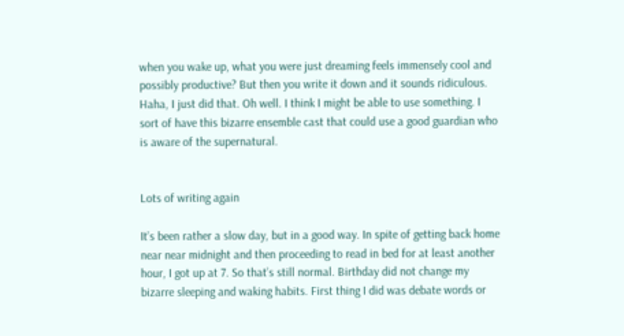when you wake up, what you were just dreaming feels immensely cool and possibly productive? But then you write it down and it sounds ridiculous. Haha, I just did that. Oh well. I think I might be able to use something. I sort of have this bizarre ensemble cast that could use a good guardian who is aware of the supernatural.


Lots of writing again

It’s been rather a slow day, but in a good way. In spite of getting back home near near midnight and then proceeding to read in bed for at least another hour, I got up at 7. So that’s still normal. Birthday did not change my bizarre sleeping and waking habits. First thing I did was debate words or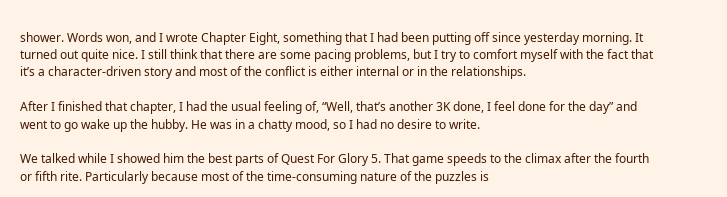shower. Words won, and I wrote Chapter Eight, something that I had been putting off since yesterday morning. It turned out quite nice. I still think that there are some pacing problems, but I try to comfort myself with the fact that it’s a character-driven story and most of the conflict is either internal or in the relationships.

After I finished that chapter, I had the usual feeling of, “Well, that’s another 3K done, I feel done for the day” and went to go wake up the hubby. He was in a chatty mood, so I had no desire to write.

We talked while I showed him the best parts of Quest For Glory 5. That game speeds to the climax after the fourth or fifth rite. Particularly because most of the time-consuming nature of the puzzles is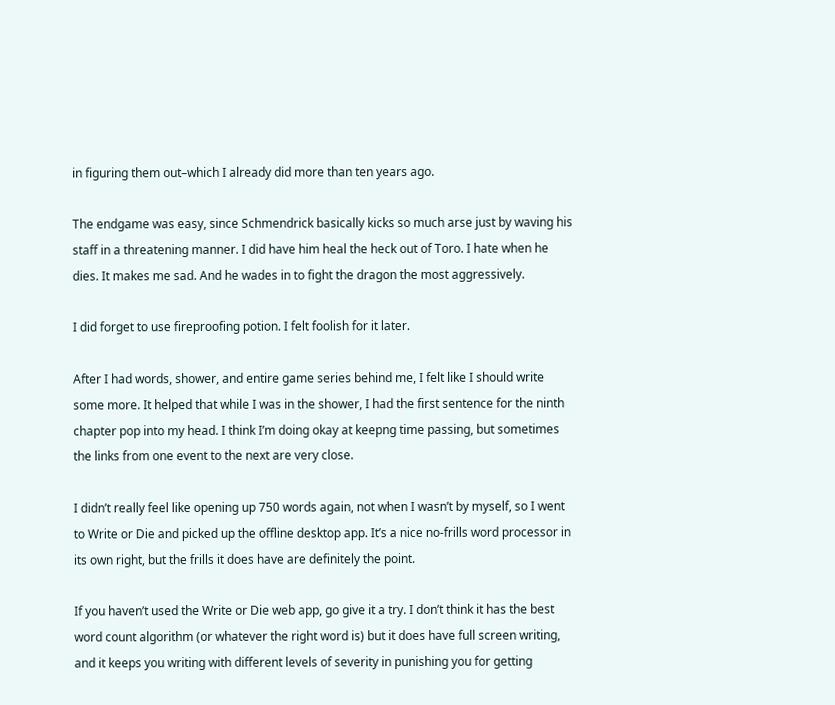in figuring them out–which I already did more than ten years ago.

The endgame was easy, since Schmendrick basically kicks so much arse just by waving his staff in a threatening manner. I did have him heal the heck out of Toro. I hate when he dies. It makes me sad. And he wades in to fight the dragon the most aggressively.

I did forget to use fireproofing potion. I felt foolish for it later.

After I had words, shower, and entire game series behind me, I felt like I should write some more. It helped that while I was in the shower, I had the first sentence for the ninth chapter pop into my head. I think I’m doing okay at keepng time passing, but sometimes the links from one event to the next are very close.

I didn’t really feel like opening up 750 words again, not when I wasn’t by myself, so I went to Write or Die and picked up the offline desktop app. It’s a nice no-frills word processor in its own right, but the frills it does have are definitely the point.

If you haven’t used the Write or Die web app, go give it a try. I don’t think it has the best word count algorithm (or whatever the right word is) but it does have full screen writing, and it keeps you writing with different levels of severity in punishing you for getting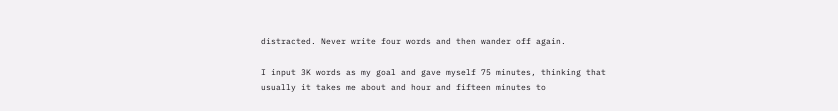distracted. Never write four words and then wander off again.

I input 3K words as my goal and gave myself 75 minutes, thinking that usually it takes me about and hour and fifteen minutes to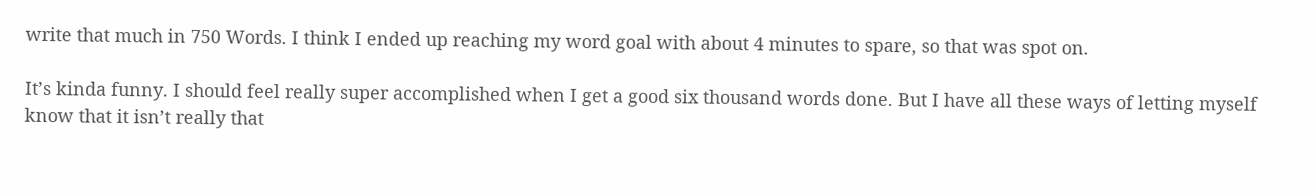write that much in 750 Words. I think I ended up reaching my word goal with about 4 minutes to spare, so that was spot on.

It’s kinda funny. I should feel really super accomplished when I get a good six thousand words done. But I have all these ways of letting myself know that it isn’t really that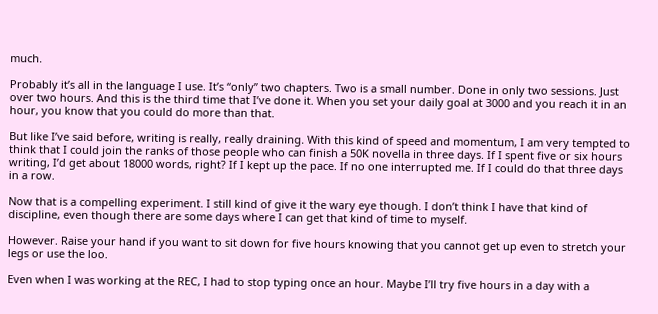much.

Probably it’s all in the language I use. It’s “only” two chapters. Two is a small number. Done in only two sessions. Just over two hours. And this is the third time that I’ve done it. When you set your daily goal at 3000 and you reach it in an hour, you know that you could do more than that.

But like I’ve said before, writing is really, really draining. With this kind of speed and momentum, I am very tempted to think that I could join the ranks of those people who can finish a 50K novella in three days. If I spent five or six hours writing, I’d get about 18000 words, right? If I kept up the pace. If no one interrupted me. If I could do that three days in a row.

Now that is a compelling experiment. I still kind of give it the wary eye though. I don’t think I have that kind of discipline, even though there are some days where I can get that kind of time to myself.

However. Raise your hand if you want to sit down for five hours knowing that you cannot get up even to stretch your legs or use the loo.

Even when I was working at the REC, I had to stop typing once an hour. Maybe I’ll try five hours in a day with a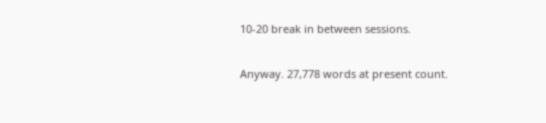10-20 break in between sessions.


Anyway. 27,778 words at present count.